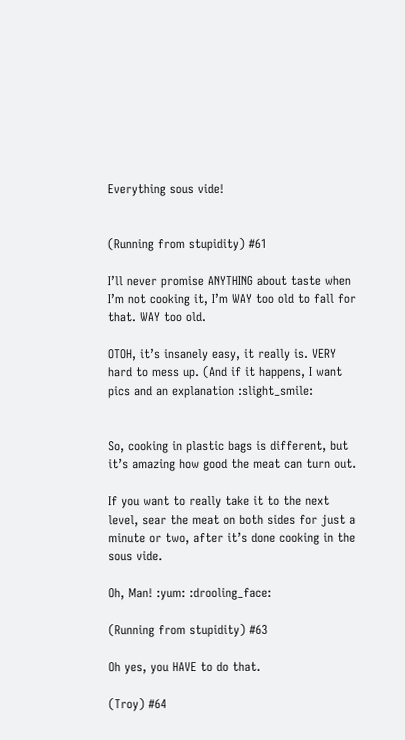Everything sous vide!


(Running from stupidity) #61

I’ll never promise ANYTHING about taste when I’m not cooking it, I’m WAY too old to fall for that. WAY too old.

OTOH, it’s insanely easy, it really is. VERY hard to mess up. (And if it happens, I want pics and an explanation :slight_smile:


So, cooking in plastic bags is different, but it’s amazing how good the meat can turn out.

If you want to really take it to the next level, sear the meat on both sides for just a minute or two, after it’s done cooking in the sous vide.

Oh, Man! :yum: :drooling_face:

(Running from stupidity) #63

Oh yes, you HAVE to do that.

(Troy) #64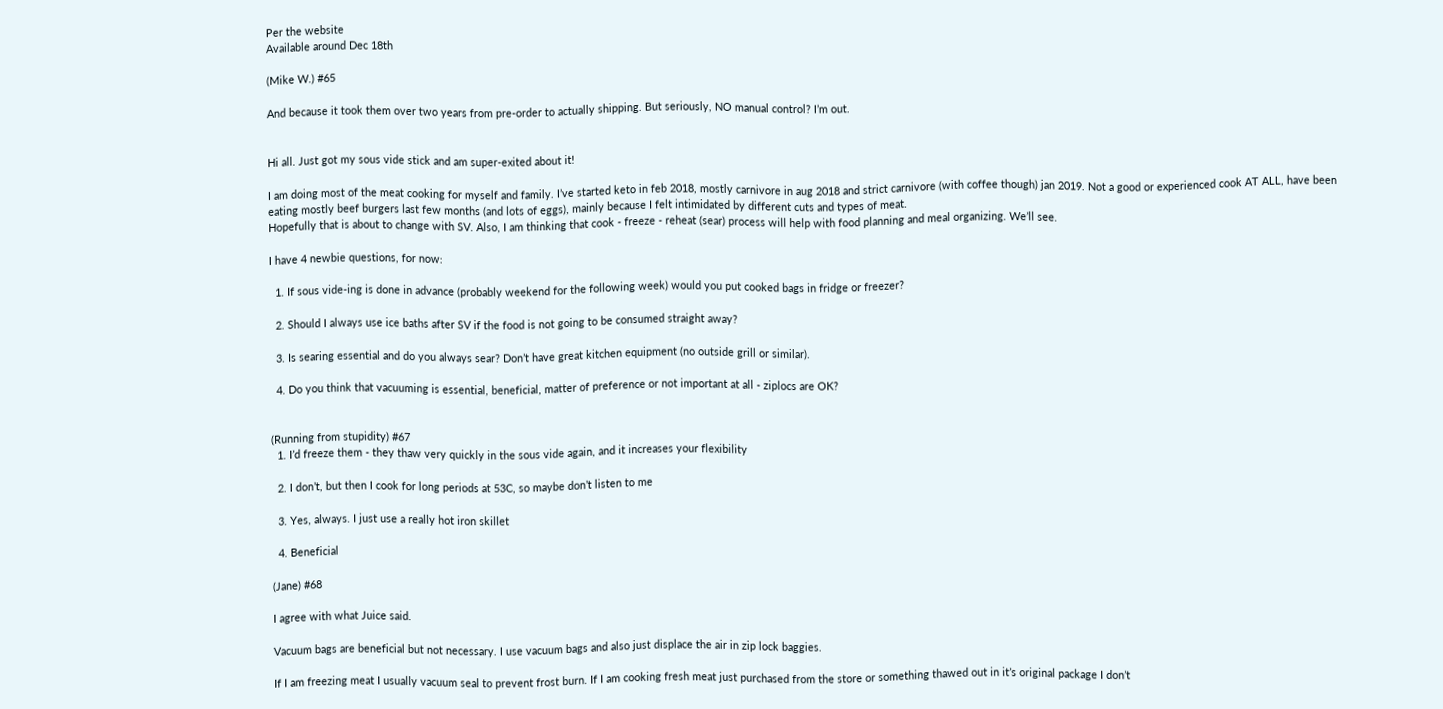Per the website
Available around Dec 18th

(Mike W.) #65

And because it took them over two years from pre-order to actually shipping. But seriously, NO manual control? I’m out.


Hi all. Just got my sous vide stick and am super-exited about it!

I am doing most of the meat cooking for myself and family. I’ve started keto in feb 2018, mostly carnivore in aug 2018 and strict carnivore (with coffee though) jan 2019. Not a good or experienced cook AT ALL, have been eating mostly beef burgers last few months (and lots of eggs), mainly because I felt intimidated by different cuts and types of meat.
Hopefully that is about to change with SV. Also, I am thinking that cook - freeze - reheat (sear) process will help with food planning and meal organizing. We’ll see.

I have 4 newbie questions, for now:

  1. If sous vide-ing is done in advance (probably weekend for the following week) would you put cooked bags in fridge or freezer?

  2. Should I always use ice baths after SV if the food is not going to be consumed straight away?

  3. Is searing essential and do you always sear? Don’t have great kitchen equipment (no outside grill or similar).

  4. Do you think that vacuuming is essential, beneficial, matter of preference or not important at all - ziplocs are OK?


(Running from stupidity) #67
  1. I’d freeze them - they thaw very quickly in the sous vide again, and it increases your flexibility

  2. I don’t, but then I cook for long periods at 53C, so maybe don’t listen to me

  3. Yes, always. I just use a really hot iron skillet

  4. Beneficial

(Jane) #68

I agree with what Juice said.

Vacuum bags are beneficial but not necessary. I use vacuum bags and also just displace the air in zip lock baggies.

If I am freezing meat I usually vacuum seal to prevent frost burn. If I am cooking fresh meat just purchased from the store or something thawed out in it’s original package I don’t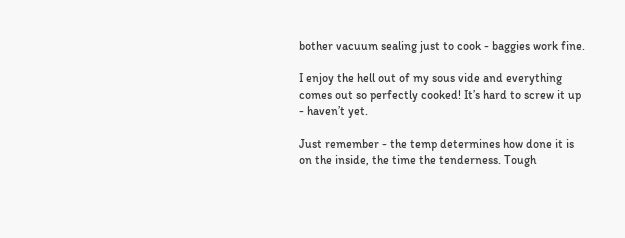bother vacuum sealing just to cook - baggies work fine.

I enjoy the hell out of my sous vide and everything comes out so perfectly cooked! It’s hard to screw it up - haven’t yet.

Just remember - the temp determines how done it is on the inside, the time the tenderness. Tough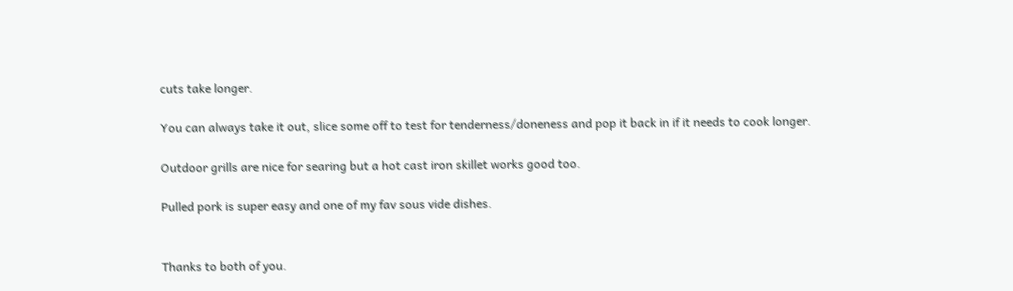cuts take longer.

You can always take it out, slice some off to test for tenderness/doneness and pop it back in if it needs to cook longer.

Outdoor grills are nice for searing but a hot cast iron skillet works good too.

Pulled pork is super easy and one of my fav sous vide dishes.


Thanks to both of you.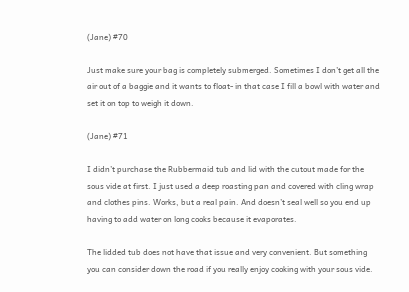(Jane) #70

Just make sure your bag is completely submerged. Sometimes I don’t get all the air out of a baggie and it wants to float- in that case I fill a bowl with water and set it on top to weigh it down.

(Jane) #71

I didn’t purchase the Rubbermaid tub and lid with the cutout made for the sous vide at first. I just used a deep roasting pan and covered with cling wrap and clothes pins. Works, but a real pain. And doesn’t seal well so you end up having to add water on long cooks because it evaporates.

The lidded tub does not have that issue and very convenient. But something you can consider down the road if you really enjoy cooking with your sous vide.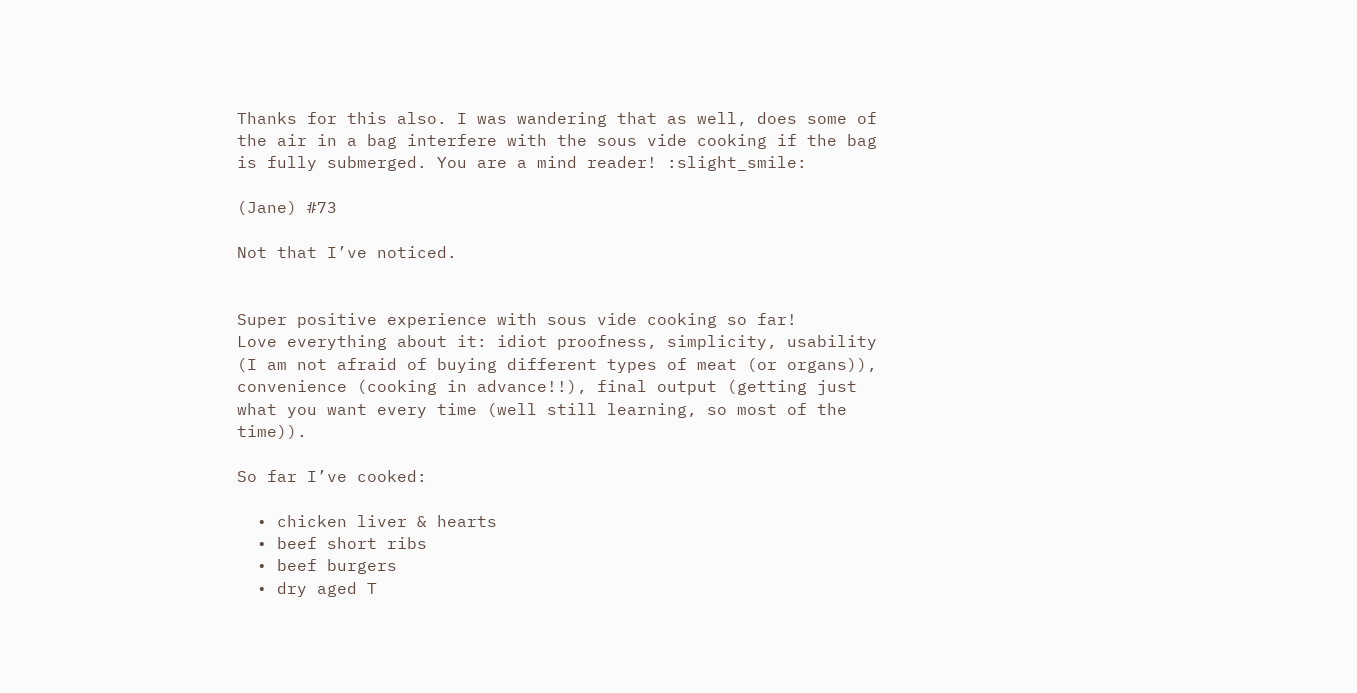Thanks for this also. I was wandering that as well, does some of the air in a bag interfere with the sous vide cooking if the bag is fully submerged. You are a mind reader! :slight_smile:

(Jane) #73

Not that I’ve noticed.


Super positive experience with sous vide cooking so far!
Love everything about it: idiot proofness, simplicity, usability (I am not afraid of buying different types of meat (or organs)), convenience (cooking in advance!!), final output (getting just what you want every time (well still learning, so most of the time)).

So far I’ve cooked:

  • chicken liver & hearts
  • beef short ribs
  • beef burgers
  • dry aged T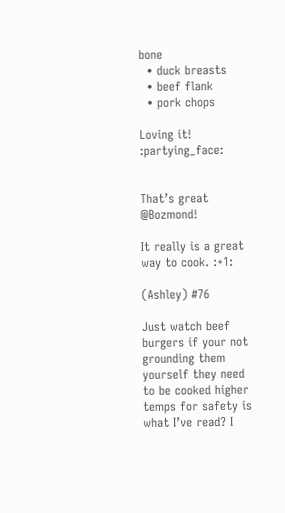bone
  • duck breasts
  • beef flank
  • pork chops

Loving it! :partying_face:


That’s great @Bozmond!

It really is a great way to cook. :+1:

(Ashley) #76

Just watch beef burgers if your not grounding them yourself they need to be cooked higher temps for safety is what I’ve read? I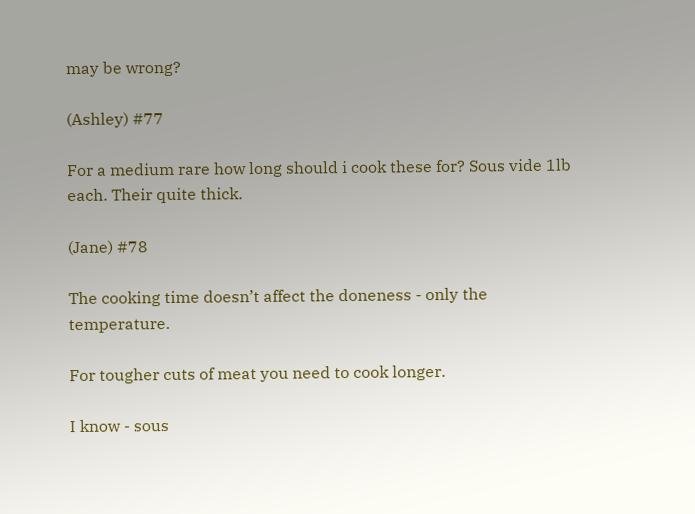may be wrong?

(Ashley) #77

For a medium rare how long should i cook these for? Sous vide 1lb each. Their quite thick.

(Jane) #78

The cooking time doesn’t affect the doneness - only the temperature.

For tougher cuts of meat you need to cook longer.

I know - sous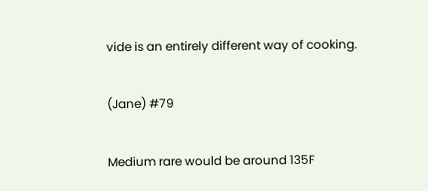vide is an entirely different way of cooking.

(Jane) #79

Medium rare would be around 135F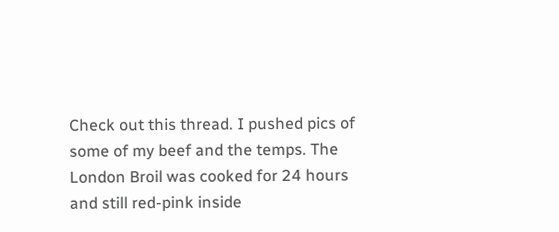Check out this thread. I pushed pics of some of my beef and the temps. The London Broil was cooked for 24 hours and still red-pink inside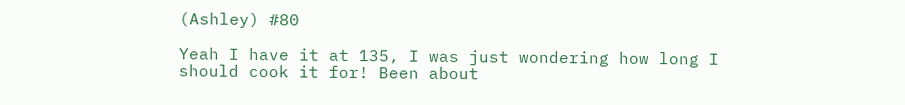(Ashley) #80

Yeah I have it at 135, I was just wondering how long I should cook it for! Been about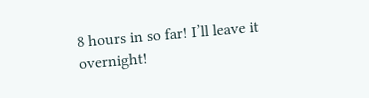8 hours in so far! I’ll leave it overnight!